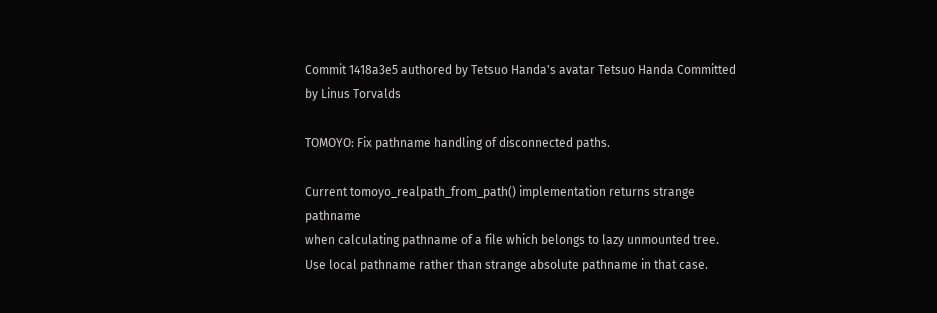Commit 1418a3e5 authored by Tetsuo Handa's avatar Tetsuo Handa Committed by Linus Torvalds

TOMOYO: Fix pathname handling of disconnected paths.

Current tomoyo_realpath_from_path() implementation returns strange pathname
when calculating pathname of a file which belongs to lazy unmounted tree.
Use local pathname rather than strange absolute pathname in that case.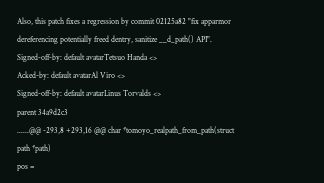Also, this patch fixes a regression by commit 02125a82 "fix apparmor
dereferencing potentially freed dentry, sanitize __d_path() API".
Signed-off-by: default avatarTetsuo Handa <>
Acked-by: default avatarAl Viro <>
Signed-off-by: default avatarLinus Torvalds <>
parent 34a9d2c3
......@@ -293,8 +293,16 @@ char *tomoyo_realpath_from_path(struct path *path)
pos =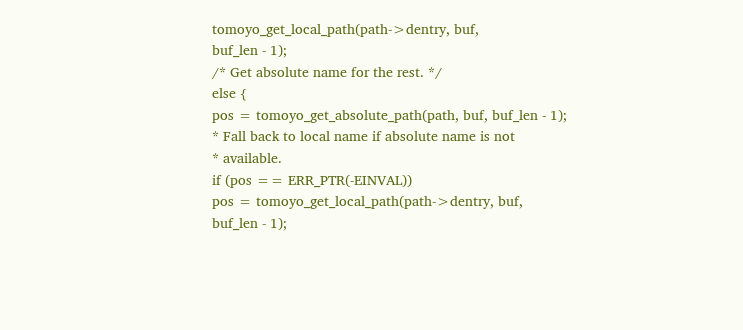tomoyo_get_local_path(path->dentry, buf,
buf_len - 1);
/* Get absolute name for the rest. */
else {
pos = tomoyo_get_absolute_path(path, buf, buf_len - 1);
* Fall back to local name if absolute name is not
* available.
if (pos == ERR_PTR(-EINVAL))
pos = tomoyo_get_local_path(path->dentry, buf,
buf_len - 1);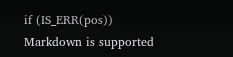if (IS_ERR(pos))
Markdown is supported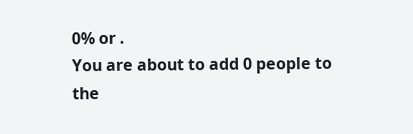0% or .
You are about to add 0 people to the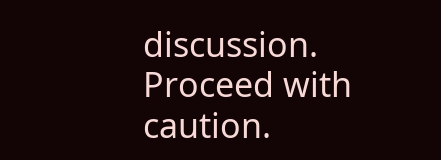discussion. Proceed with caution.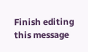Finish editing this message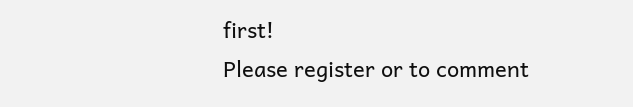first!
Please register or to comment